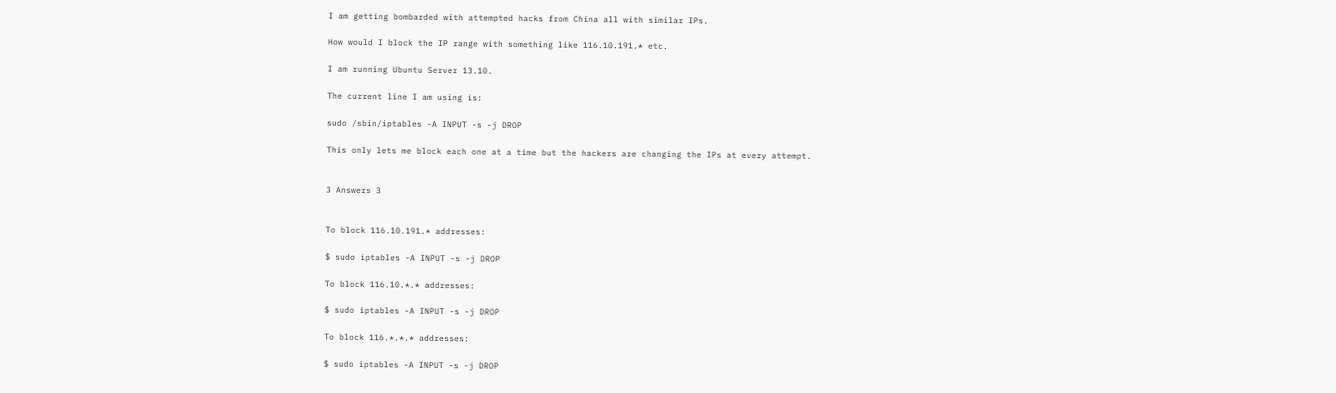I am getting bombarded with attempted hacks from China all with similar IPs.

How would I block the IP range with something like 116.10.191.* etc.

I am running Ubuntu Server 13.10.

The current line I am using is:

sudo /sbin/iptables -A INPUT -s -j DROP

This only lets me block each one at a time but the hackers are changing the IPs at every attempt.


3 Answers 3


To block 116.10.191.* addresses:

$ sudo iptables -A INPUT -s -j DROP

To block 116.10.*.* addresses:

$ sudo iptables -A INPUT -s -j DROP

To block 116.*.*.* addresses:

$ sudo iptables -A INPUT -s -j DROP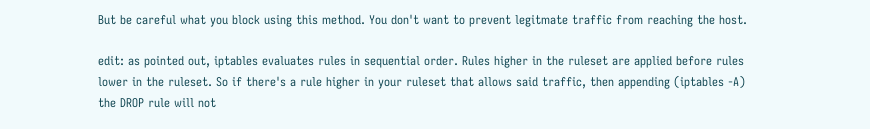But be careful what you block using this method. You don't want to prevent legitmate traffic from reaching the host.

edit: as pointed out, iptables evaluates rules in sequential order. Rules higher in the ruleset are applied before rules lower in the ruleset. So if there's a rule higher in your ruleset that allows said traffic, then appending (iptables -A) the DROP rule will not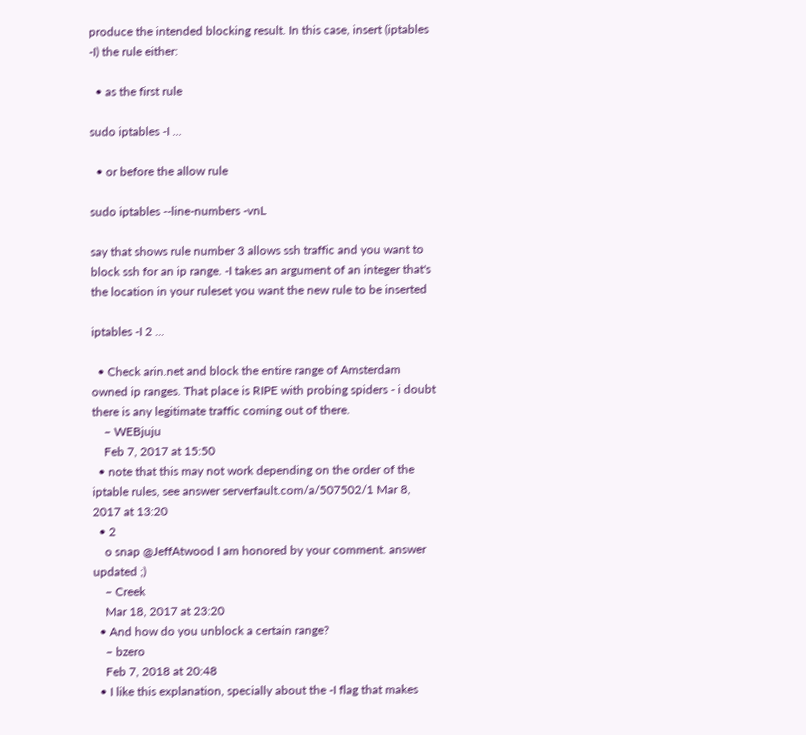produce the intended blocking result. In this case, insert (iptables -I) the rule either:

  • as the first rule

sudo iptables -I ...

  • or before the allow rule

sudo iptables --line-numbers -vnL

say that shows rule number 3 allows ssh traffic and you want to block ssh for an ip range. -I takes an argument of an integer that's the location in your ruleset you want the new rule to be inserted

iptables -I 2 ...

  • Check arin.net and block the entire range of Amsterdam owned ip ranges. That place is RIPE with probing spiders - i doubt there is any legitimate traffic coming out of there.
    – WEBjuju
    Feb 7, 2017 at 15:50
  • note that this may not work depending on the order of the iptable rules, see answer serverfault.com/a/507502/1 Mar 8, 2017 at 13:20
  • 2
    o snap @JeffAtwood I am honored by your comment. answer updated ;)
    – Creek
    Mar 18, 2017 at 23:20
  • And how do you unblock a certain range?
    – bzero
    Feb 7, 2018 at 20:48
  • I like this explanation, specially about the -I flag that makes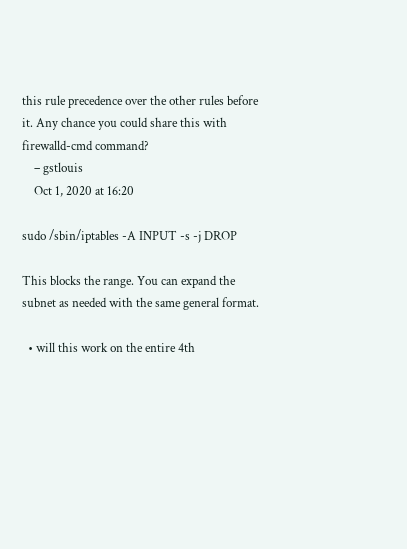this rule precedence over the other rules before it. Any chance you could share this with firewalld-cmd command?
    – gstlouis
    Oct 1, 2020 at 16:20

sudo /sbin/iptables -A INPUT -s -j DROP

This blocks the range. You can expand the subnet as needed with the same general format.

  • will this work on the entire 4th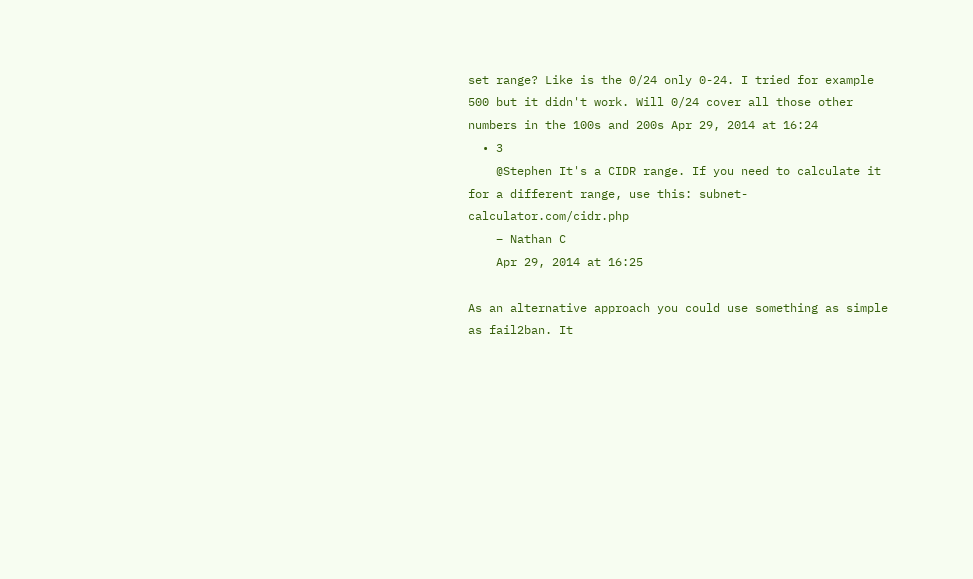set range? Like is the 0/24 only 0-24. I tried for example 500 but it didn't work. Will 0/24 cover all those other numbers in the 100s and 200s Apr 29, 2014 at 16:24
  • 3
    @Stephen It's a CIDR range. If you need to calculate it for a different range, use this: subnet-calculator.com/cidr.php
    – Nathan C
    Apr 29, 2014 at 16:25

As an alternative approach you could use something as simple as fail2ban. It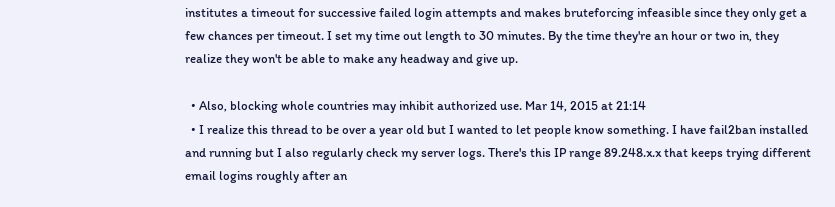institutes a timeout for successive failed login attempts and makes bruteforcing infeasible since they only get a few chances per timeout. I set my time out length to 30 minutes. By the time they're an hour or two in, they realize they won't be able to make any headway and give up.

  • Also, blocking whole countries may inhibit authorized use. Mar 14, 2015 at 21:14
  • I realize this thread to be over a year old but I wanted to let people know something. I have fail2ban installed and running but I also regularly check my server logs. There's this IP range 89.248.x.x that keeps trying different email logins roughly after an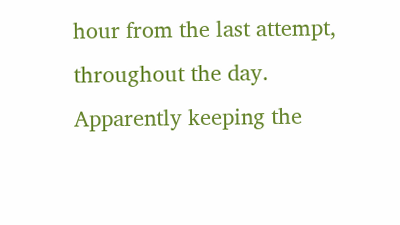hour from the last attempt, throughout the day. Apparently keeping the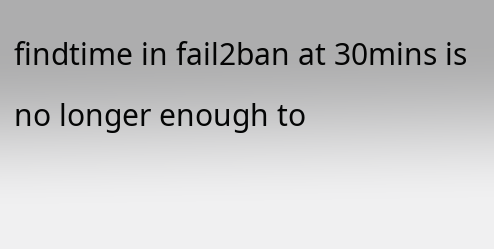findtime in fail2ban at 30mins is no longer enough to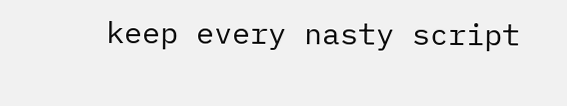keep every nasty script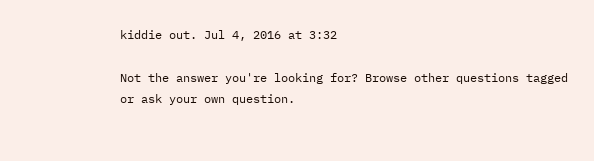kiddie out. Jul 4, 2016 at 3:32

Not the answer you're looking for? Browse other questions tagged or ask your own question.